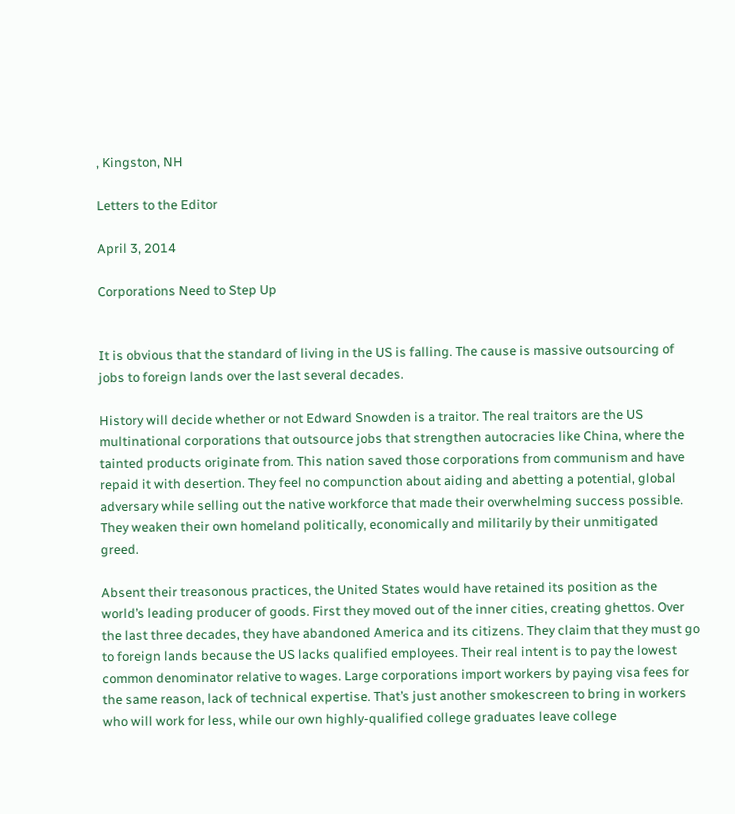, Kingston, NH

Letters to the Editor

April 3, 2014

Corporations Need to Step Up


It is obvious that the standard of living in the US is falling. The cause is massive outsourcing of jobs to foreign lands over the last several decades.

History will decide whether or not Edward Snowden is a traitor. The real traitors are the US multinational corporations that outsource jobs that strengthen autocracies like China, where the tainted products originate from. This nation saved those corporations from communism and have repaid it with desertion. They feel no compunction about aiding and abetting a potential, global adversary while selling out the native workforce that made their overwhelming success possible. They weaken their own homeland politically, economically and militarily by their unmitigated greed.

Absent their treasonous practices, the United States would have retained its position as the world’s leading producer of goods. First they moved out of the inner cities, creating ghettos. Over the last three decades, they have abandoned America and its citizens. They claim that they must go to foreign lands because the US lacks qualified employees. Their real intent is to pay the lowest common denominator relative to wages. Large corporations import workers by paying visa fees for the same reason, lack of technical expertise. That’s just another smokescreen to bring in workers who will work for less, while our own highly-qualified college graduates leave college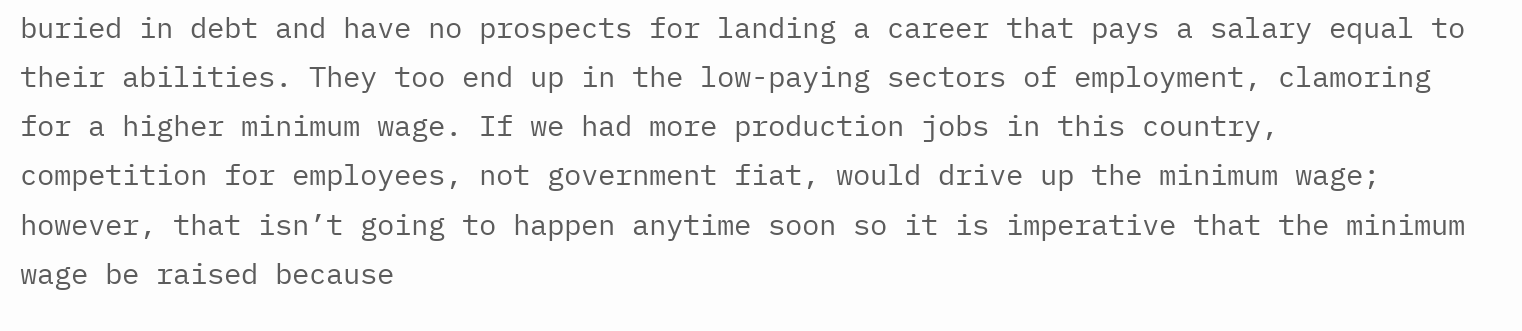buried in debt and have no prospects for landing a career that pays a salary equal to their abilities. They too end up in the low-paying sectors of employment, clamoring for a higher minimum wage. If we had more production jobs in this country, competition for employees, not government fiat, would drive up the minimum wage; however, that isn’t going to happen anytime soon so it is imperative that the minimum wage be raised because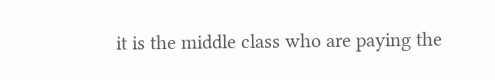it is the middle class who are paying the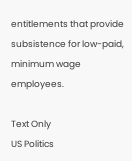entitlements that provide subsistence for low-paid, minimum wage employees.

Text Only
US Politics